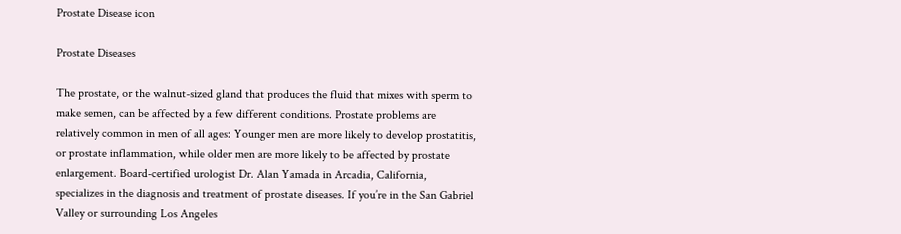Prostate Disease icon

Prostate Diseases

The prostate, or the walnut-sized gland that produces the fluid that mixes with sperm to make semen, can be affected by a few different conditions. Prostate problems are relatively common in men of all ages: Younger men are more likely to develop prostatitis, or prostate inflammation, while older men are more likely to be affected by prostate enlargement. Board-certified urologist Dr. Alan Yamada in Arcadia, California, specializes in the diagnosis and treatment of prostate diseases. If you’re in the San Gabriel Valley or surrounding Los Angeles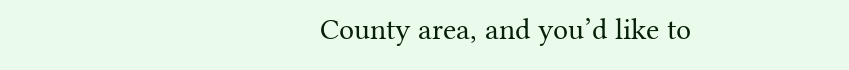County area, and you’d like to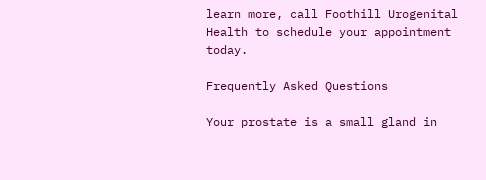learn more, call Foothill Urogenital Health to schedule your appointment today.

Frequently Asked Questions

Your prostate is a small gland in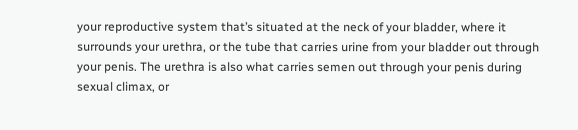your reproductive system that’s situated at the neck of your bladder, where it surrounds your urethra, or the tube that carries urine from your bladder out through your penis. The urethra is also what carries semen out through your penis during sexual climax, or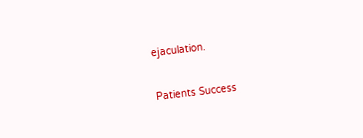ejaculation.

Patients Success